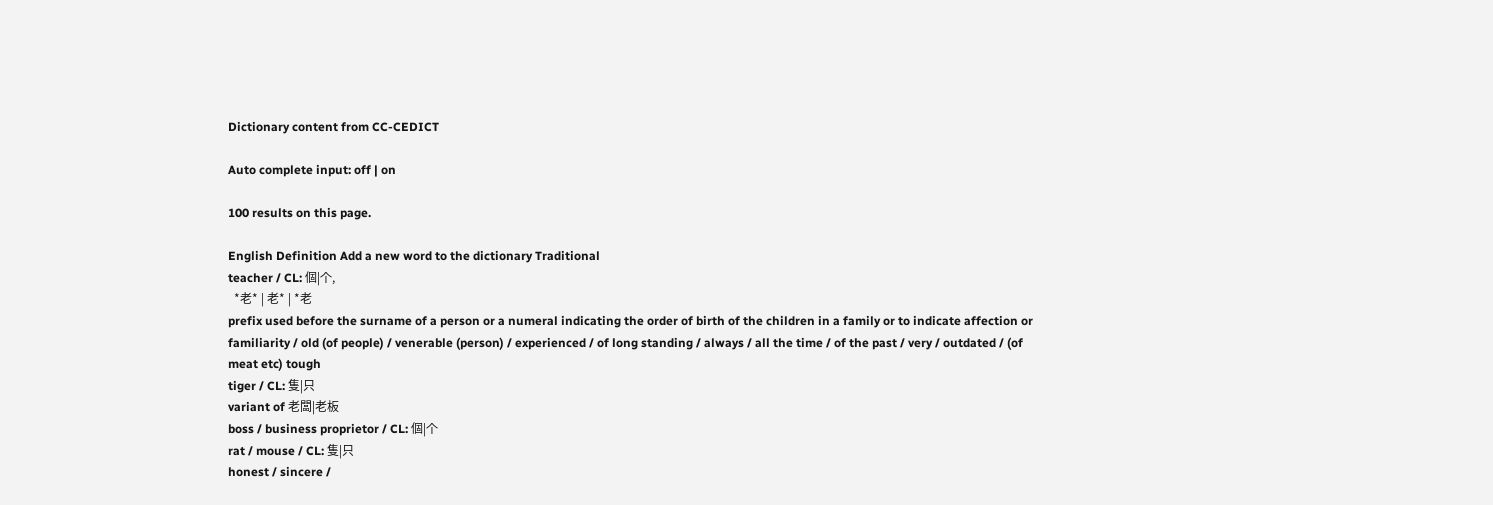Dictionary content from CC-CEDICT

Auto complete input: off | on

100 results on this page.

English Definition Add a new word to the dictionary Traditional
teacher / CL: 個|个,
  *老* | 老* | *老
prefix used before the surname of a person or a numeral indicating the order of birth of the children in a family or to indicate affection or familiarity / old (of people) / venerable (person) / experienced / of long standing / always / all the time / of the past / very / outdated / (of meat etc) tough
tiger / CL: 隻|只
variant of 老闆|老板
boss / business proprietor / CL: 個|个
rat / mouse / CL: 隻|只
honest / sincere /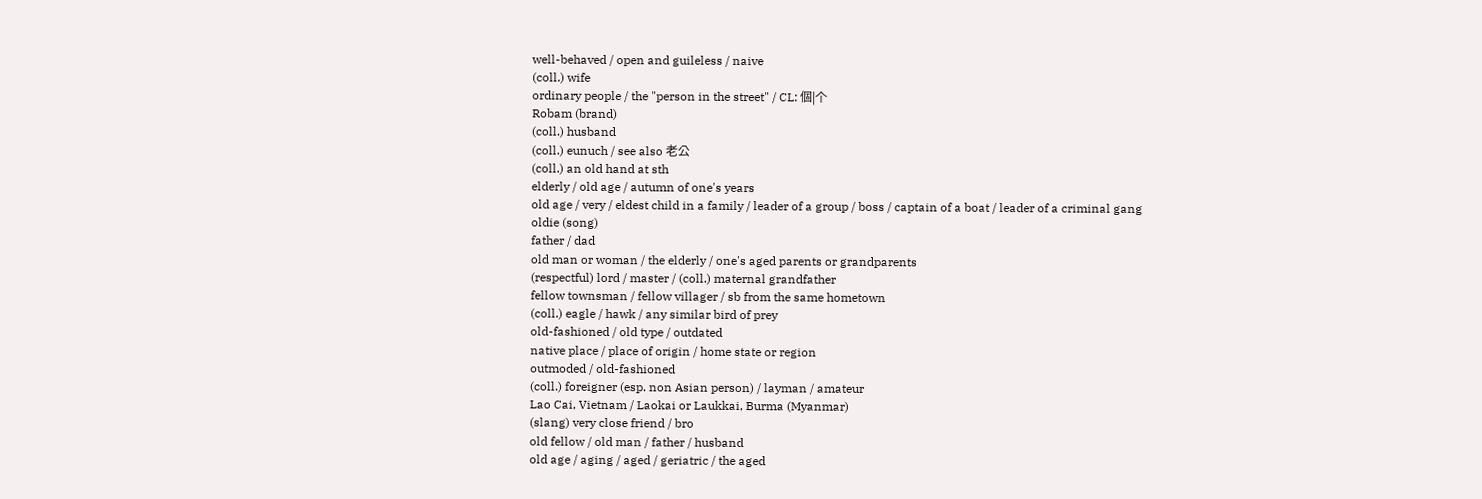well-behaved / open and guileless / naive
(coll.) wife
ordinary people / the "person in the street" / CL: 個|个
Robam (brand)
(coll.) husband
(coll.) eunuch / see also 老公
(coll.) an old hand at sth
elderly / old age / autumn of one's years
old age / very / eldest child in a family / leader of a group / boss / captain of a boat / leader of a criminal gang
oldie (song)
father / dad
old man or woman / the elderly / one's aged parents or grandparents
(respectful) lord / master / (coll.) maternal grandfather
fellow townsman / fellow villager / sb from the same hometown
(coll.) eagle / hawk / any similar bird of prey
old-fashioned / old type / outdated
native place / place of origin / home state or region
outmoded / old-fashioned
(coll.) foreigner (esp. non Asian person) / layman / amateur
Lao Cai, Vietnam / Laokai or Laukkai, Burma (Myanmar)
(slang) very close friend / bro
old fellow / old man / father / husband
old age / aging / aged / geriatric / the aged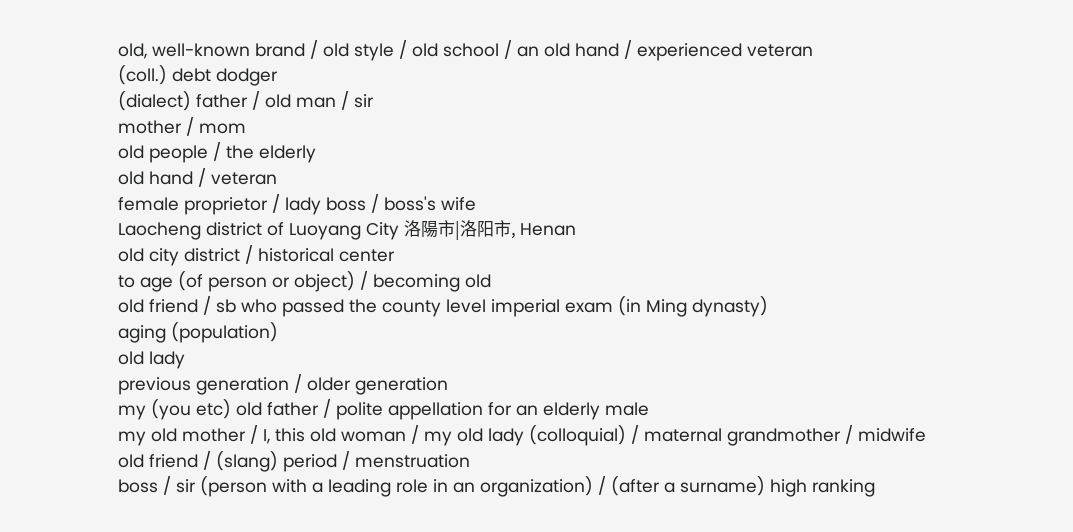old, well-known brand / old style / old school / an old hand / experienced veteran
(coll.) debt dodger
(dialect) father / old man / sir
mother / mom
old people / the elderly
old hand / veteran
female proprietor / lady boss / boss's wife
Laocheng district of Luoyang City 洛陽市|洛阳市, Henan
old city district / historical center
to age (of person or object) / becoming old
old friend / sb who passed the county level imperial exam (in Ming dynasty)
aging (population)
old lady
previous generation / older generation
my (you etc) old father / polite appellation for an elderly male
my old mother / I, this old woman / my old lady (colloquial) / maternal grandmother / midwife
old friend / (slang) period / menstruation
boss / sir (person with a leading role in an organization) / (after a surname) high ranking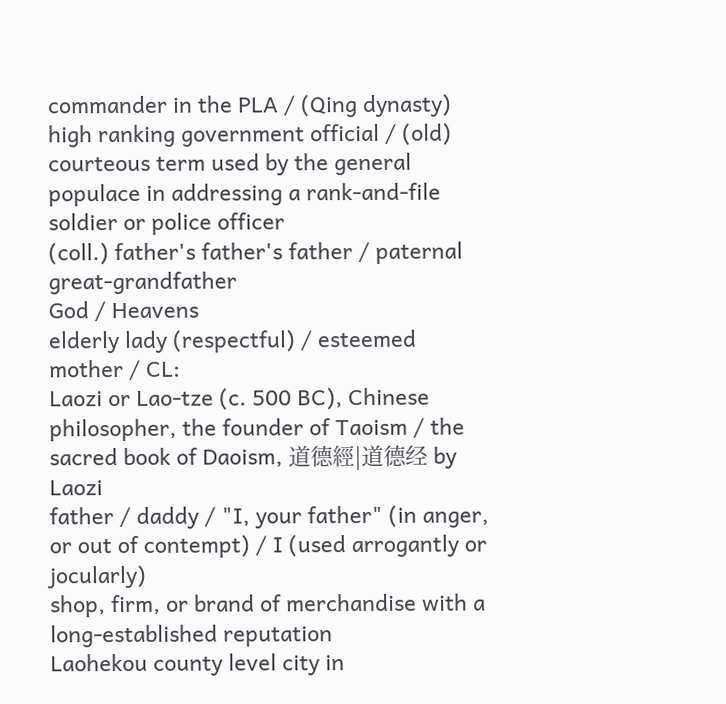commander in the PLA / (Qing dynasty) high ranking government official / (old) courteous term used by the general populace in addressing a rank-and-file soldier or police officer
(coll.) father's father's father / paternal great-grandfather
God / Heavens
elderly lady (respectful) / esteemed mother / CL:
Laozi or Lao-tze (c. 500 BC), Chinese philosopher, the founder of Taoism / the sacred book of Daoism, 道德經|道德经 by Laozi
father / daddy / "I, your father" (in anger, or out of contempt) / I (used arrogantly or jocularly)
shop, firm, or brand of merchandise with a long-established reputation
Laohekou county level city in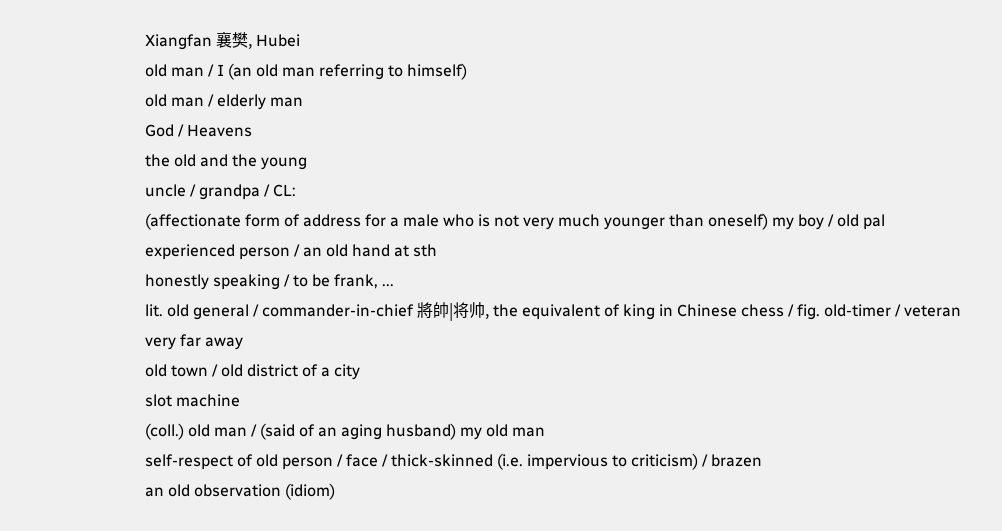Xiangfan 襄樊, Hubei
old man / I (an old man referring to himself)
old man / elderly man
God / Heavens
the old and the young
uncle / grandpa / CL:
(affectionate form of address for a male who is not very much younger than oneself) my boy / old pal
experienced person / an old hand at sth
honestly speaking / to be frank, ...
lit. old general / commander-in-chief 將帥|将帅, the equivalent of king in Chinese chess / fig. old-timer / veteran
very far away
old town / old district of a city
slot machine
(coll.) old man / (said of an aging husband) my old man
self-respect of old person / face / thick-skinned (i.e. impervious to criticism) / brazen
an old observation (idiom)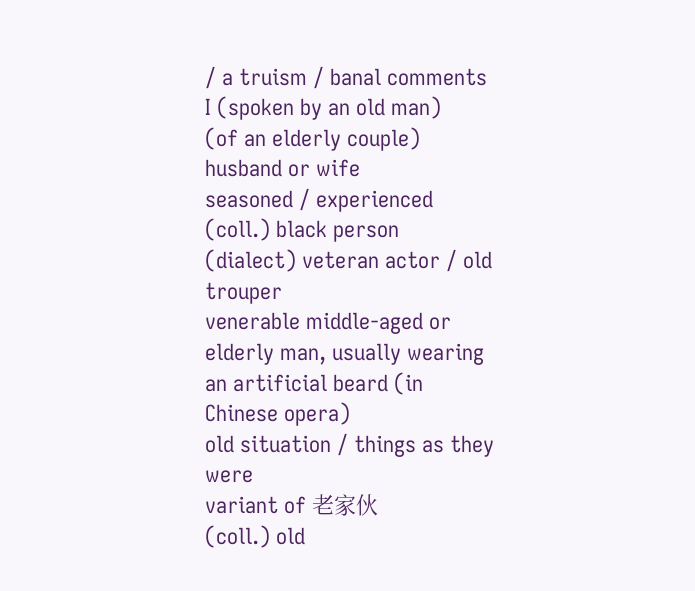/ a truism / banal comments
I (spoken by an old man)
(of an elderly couple) husband or wife
seasoned / experienced
(coll.) black person
(dialect) veteran actor / old trouper
venerable middle-aged or elderly man, usually wearing an artificial beard (in Chinese opera)
old situation / things as they were
variant of 老家伙
(coll.) old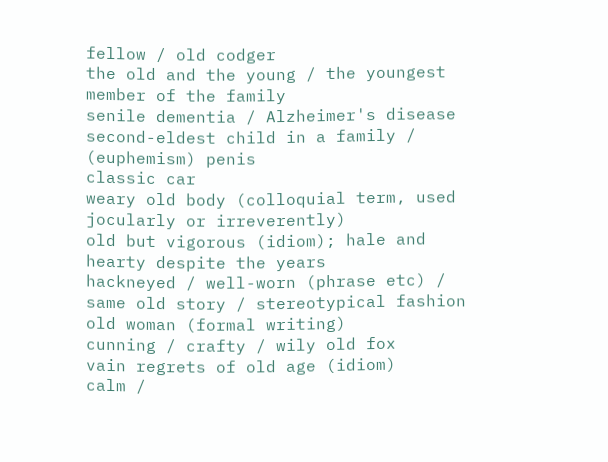fellow / old codger
the old and the young / the youngest member of the family
senile dementia / Alzheimer's disease
second-eldest child in a family / (euphemism) penis
classic car
weary old body (colloquial term, used jocularly or irreverently)
old but vigorous (idiom); hale and hearty despite the years
hackneyed / well-worn (phrase etc) / same old story / stereotypical fashion
old woman (formal writing)
cunning / crafty / wily old fox
vain regrets of old age (idiom)
calm /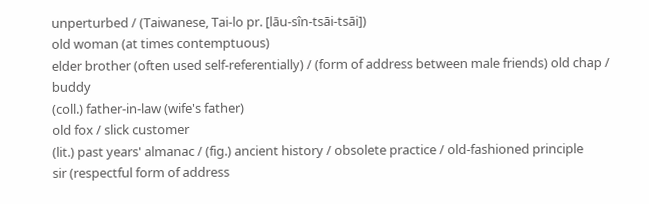unperturbed / (Taiwanese, Tai-lo pr. [lāu-sîn-tsāi-tsāi])
old woman (at times contemptuous)
elder brother (often used self-referentially) / (form of address between male friends) old chap / buddy
(coll.) father-in-law (wife's father)
old fox / slick customer
(lit.) past years' almanac / (fig.) ancient history / obsolete practice / old-fashioned principle
sir (respectful form of address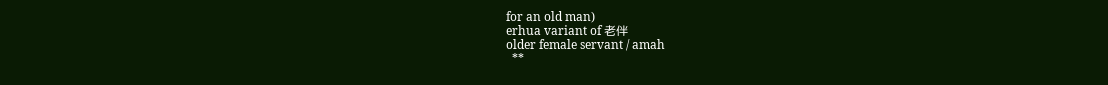for an old man)
erhua variant of 老伴
older female servant / amah
  **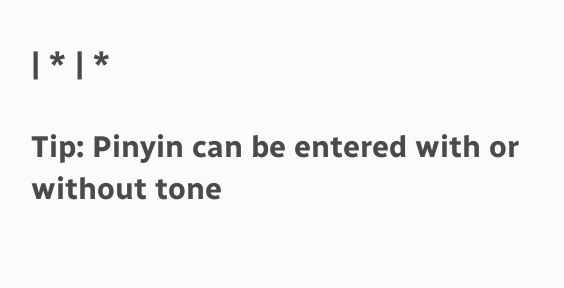| * | *

Tip: Pinyin can be entered with or without tone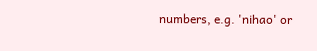numbers, e.g. 'nihao' or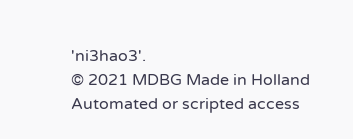'ni3hao3'.
© 2021 MDBG Made in Holland
Automated or scripted access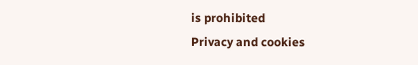is prohibited
Privacy and cookies